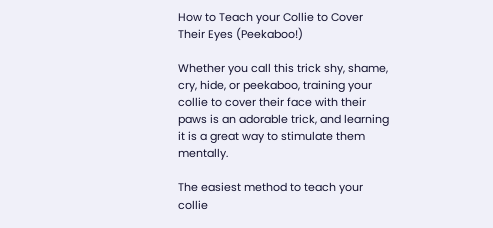How to Teach your Collie to Cover Their Eyes (Peekaboo!)

Whether you call this trick shy, shame, cry, hide, or peekaboo, training your collie to cover their face with their paws is an adorable trick, and learning it is a great way to stimulate them mentally.

The easiest method to teach your collie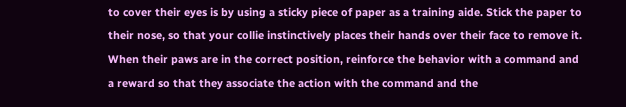to cover their eyes is by using a sticky piece of paper as a training aide. Stick the paper to their nose, so that your collie instinctively places their hands over their face to remove it. When their paws are in the correct position, reinforce the behavior with a command and a reward so that they associate the action with the command and the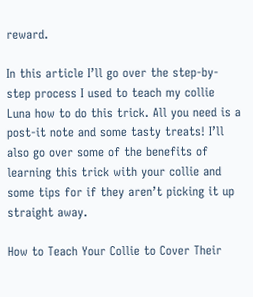reward.

In this article I’ll go over the step-by-step process I used to teach my collie Luna how to do this trick. All you need is a post-it note and some tasty treats! I’ll also go over some of the benefits of learning this trick with your collie and some tips for if they aren’t picking it up straight away.

How to Teach Your Collie to Cover Their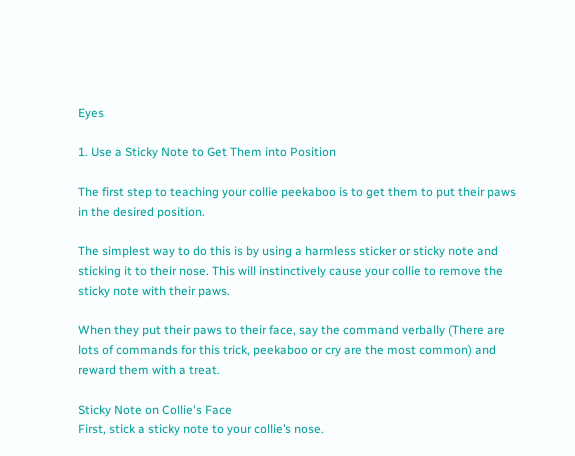Eyes

1. Use a Sticky Note to Get Them into Position

The first step to teaching your collie peekaboo is to get them to put their paws in the desired position.

The simplest way to do this is by using a harmless sticker or sticky note and sticking it to their nose. This will instinctively cause your collie to remove the sticky note with their paws.

When they put their paws to their face, say the command verbally (There are lots of commands for this trick, peekaboo or cry are the most common) and reward them with a treat.

Sticky Note on Collie's Face
First, stick a sticky note to your collie’s nose.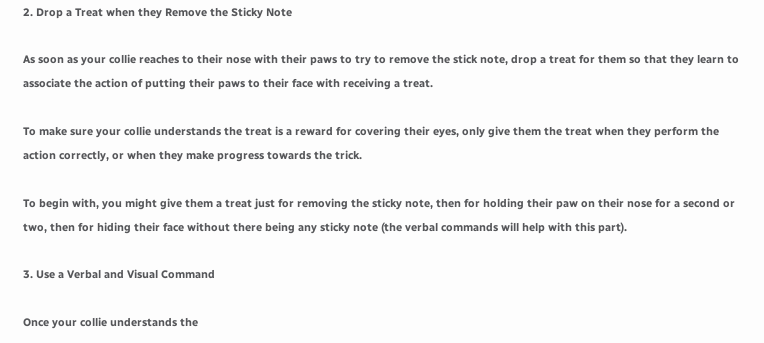2. Drop a Treat when they Remove the Sticky Note

As soon as your collie reaches to their nose with their paws to try to remove the stick note, drop a treat for them so that they learn to associate the action of putting their paws to their face with receiving a treat.

To make sure your collie understands the treat is a reward for covering their eyes, only give them the treat when they perform the action correctly, or when they make progress towards the trick.

To begin with, you might give them a treat just for removing the sticky note, then for holding their paw on their nose for a second or two, then for hiding their face without there being any sticky note (the verbal commands will help with this part).

3. Use a Verbal and Visual Command

Once your collie understands the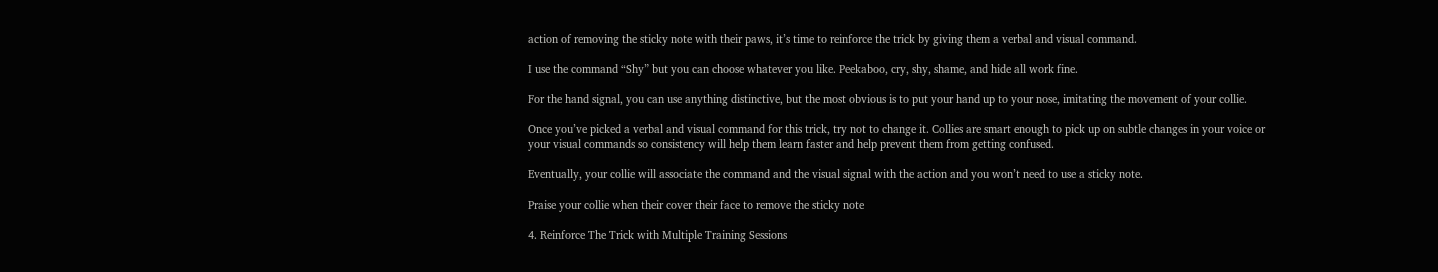action of removing the sticky note with their paws, it’s time to reinforce the trick by giving them a verbal and visual command.

I use the command “Shy” but you can choose whatever you like. Peekaboo, cry, shy, shame, and hide all work fine.

For the hand signal, you can use anything distinctive, but the most obvious is to put your hand up to your nose, imitating the movement of your collie.

Once you’ve picked a verbal and visual command for this trick, try not to change it. Collies are smart enough to pick up on subtle changes in your voice or your visual commands so consistency will help them learn faster and help prevent them from getting confused.

Eventually, your collie will associate the command and the visual signal with the action and you won’t need to use a sticky note.

Praise your collie when their cover their face to remove the sticky note

4. Reinforce The Trick with Multiple Training Sessions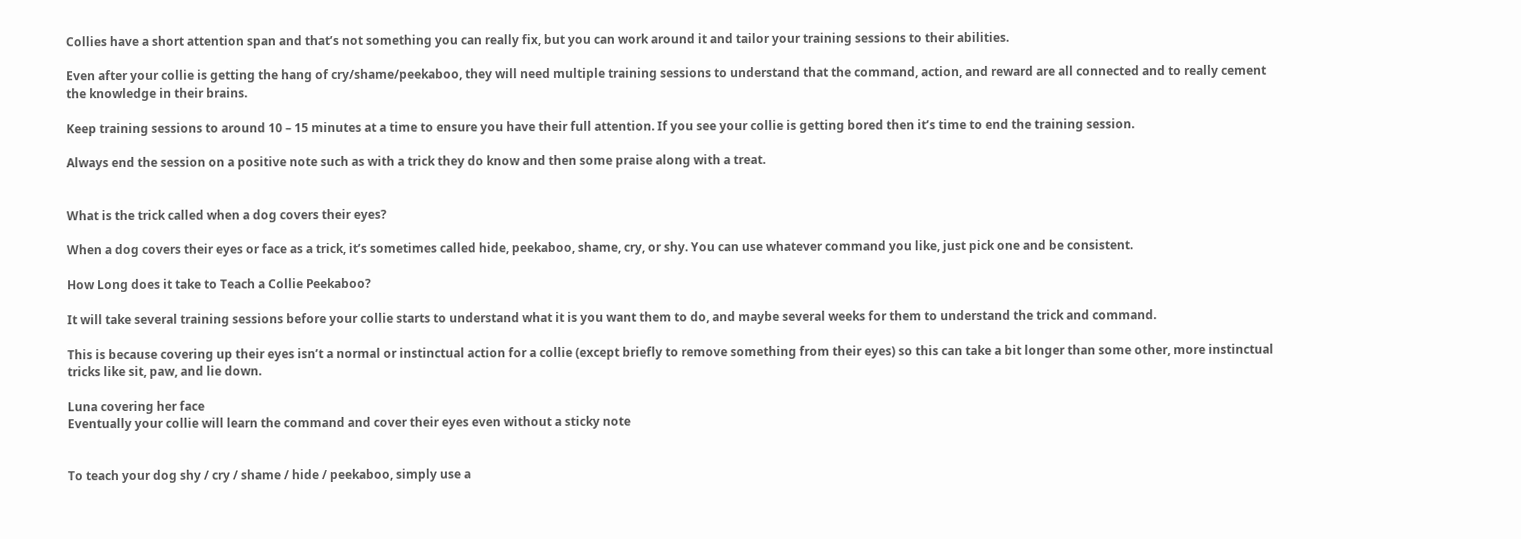Collies have a short attention span and that’s not something you can really fix, but you can work around it and tailor your training sessions to their abilities.

Even after your collie is getting the hang of cry/shame/peekaboo, they will need multiple training sessions to understand that the command, action, and reward are all connected and to really cement the knowledge in their brains.

Keep training sessions to around 10 – 15 minutes at a time to ensure you have their full attention. If you see your collie is getting bored then it’s time to end the training session.

Always end the session on a positive note such as with a trick they do know and then some praise along with a treat.


What is the trick called when a dog covers their eyes?

When a dog covers their eyes or face as a trick, it’s sometimes called hide, peekaboo, shame, cry, or shy. You can use whatever command you like, just pick one and be consistent.

How Long does it take to Teach a Collie Peekaboo?

It will take several training sessions before your collie starts to understand what it is you want them to do, and maybe several weeks for them to understand the trick and command.

This is because covering up their eyes isn’t a normal or instinctual action for a collie (except briefly to remove something from their eyes) so this can take a bit longer than some other, more instinctual tricks like sit, paw, and lie down.

Luna covering her face
Eventually your collie will learn the command and cover their eyes even without a sticky note


To teach your dog shy / cry / shame / hide / peekaboo, simply use a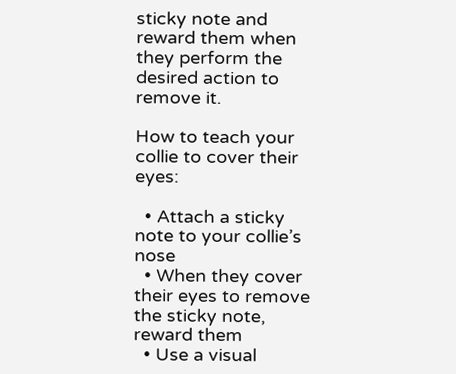sticky note and reward them when they perform the desired action to remove it.

How to teach your collie to cover their eyes:

  • Attach a sticky note to your collie’s nose
  • When they cover their eyes to remove the sticky note, reward them
  • Use a visual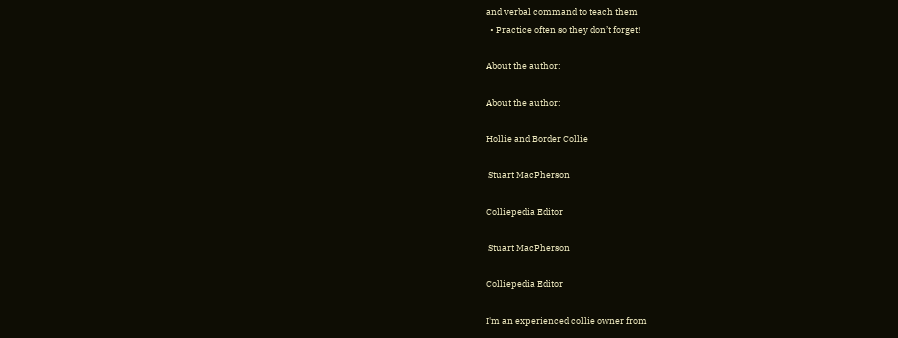and verbal command to teach them
  • Practice often so they don’t forget!

About the author:

About the author:

Hollie and Border Collie

 Stuart MacPherson

Colliepedia Editor

 Stuart MacPherson

Colliepedia Editor

I'm an experienced collie owner from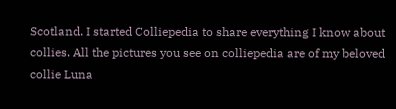Scotland. I started Colliepedia to share everything I know about collies. All the pictures you see on colliepedia are of my beloved collie Luna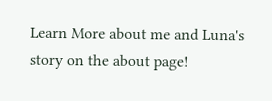Learn More about me and Luna's story on the about page!